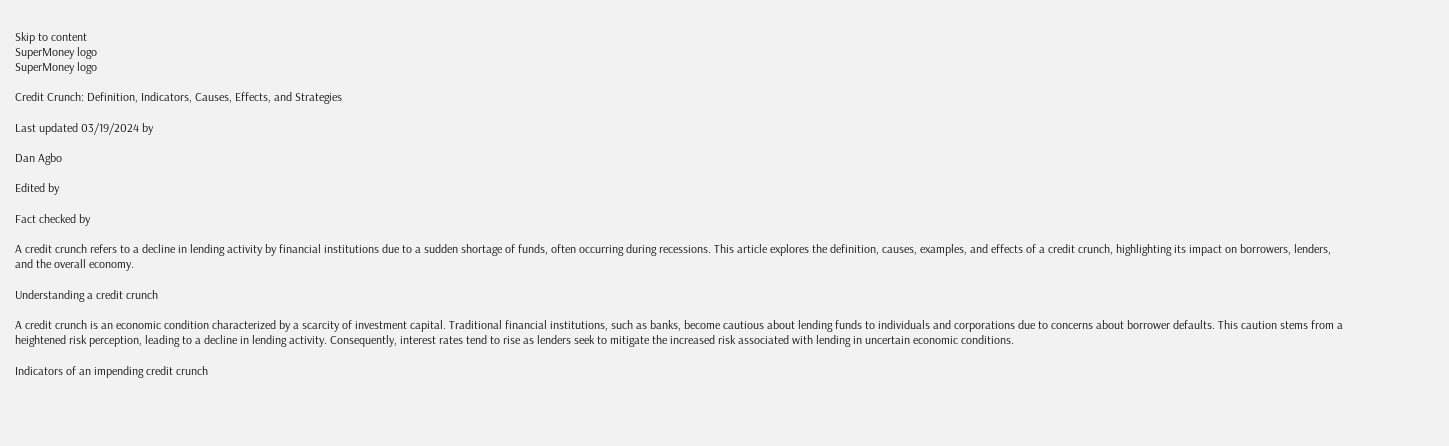Skip to content
SuperMoney logo
SuperMoney logo

Credit Crunch: Definition, Indicators, Causes, Effects, and Strategies

Last updated 03/19/2024 by

Dan Agbo

Edited by

Fact checked by

A credit crunch refers to a decline in lending activity by financial institutions due to a sudden shortage of funds, often occurring during recessions. This article explores the definition, causes, examples, and effects of a credit crunch, highlighting its impact on borrowers, lenders, and the overall economy.

Understanding a credit crunch

A credit crunch is an economic condition characterized by a scarcity of investment capital. Traditional financial institutions, such as banks, become cautious about lending funds to individuals and corporations due to concerns about borrower defaults. This caution stems from a heightened risk perception, leading to a decline in lending activity. Consequently, interest rates tend to rise as lenders seek to mitigate the increased risk associated with lending in uncertain economic conditions.

Indicators of an impending credit crunch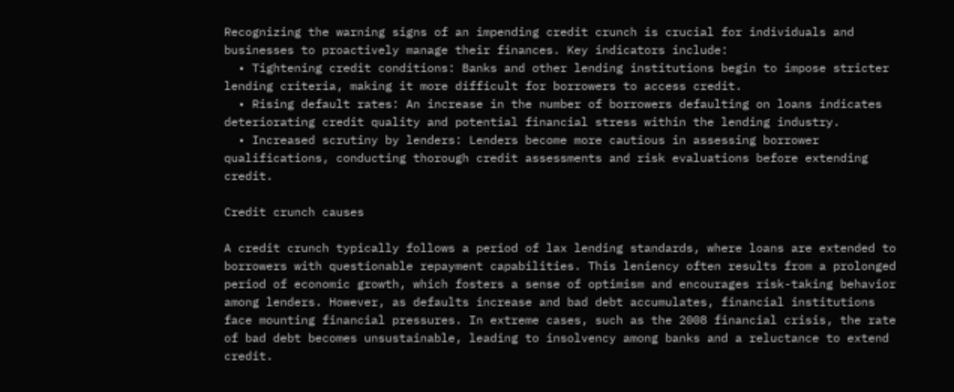Recognizing the warning signs of an impending credit crunch is crucial for individuals and businesses to proactively manage their finances. Key indicators include:
  • Tightening credit conditions: Banks and other lending institutions begin to impose stricter lending criteria, making it more difficult for borrowers to access credit.
  • Rising default rates: An increase in the number of borrowers defaulting on loans indicates deteriorating credit quality and potential financial stress within the lending industry.
  • Increased scrutiny by lenders: Lenders become more cautious in assessing borrower qualifications, conducting thorough credit assessments and risk evaluations before extending credit.

Credit crunch causes

A credit crunch typically follows a period of lax lending standards, where loans are extended to borrowers with questionable repayment capabilities. This leniency often results from a prolonged period of economic growth, which fosters a sense of optimism and encourages risk-taking behavior among lenders. However, as defaults increase and bad debt accumulates, financial institutions face mounting financial pressures. In extreme cases, such as the 2008 financial crisis, the rate of bad debt becomes unsustainable, leading to insolvency among banks and a reluctance to extend credit.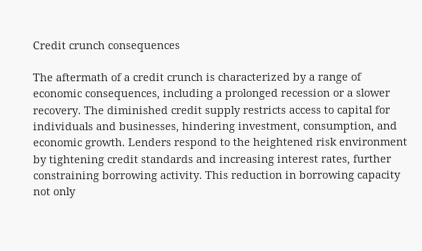Credit crunch consequences

The aftermath of a credit crunch is characterized by a range of economic consequences, including a prolonged recession or a slower recovery. The diminished credit supply restricts access to capital for individuals and businesses, hindering investment, consumption, and economic growth. Lenders respond to the heightened risk environment by tightening credit standards and increasing interest rates, further constraining borrowing activity. This reduction in borrowing capacity not only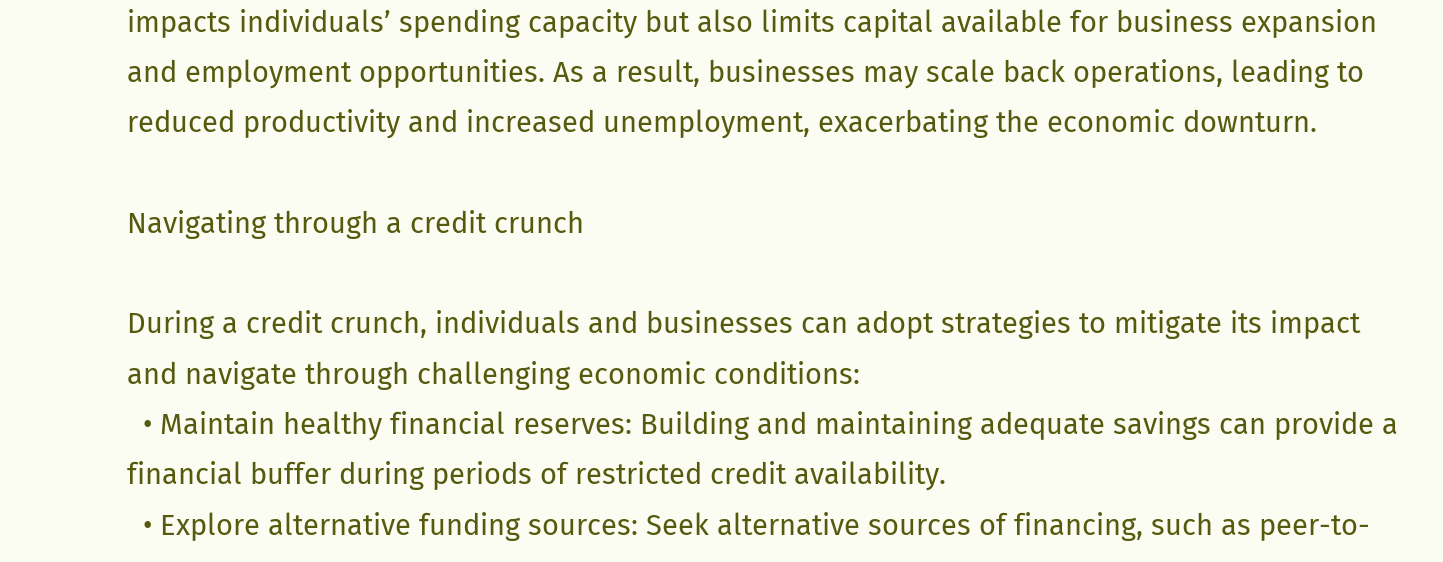impacts individuals’ spending capacity but also limits capital available for business expansion and employment opportunities. As a result, businesses may scale back operations, leading to reduced productivity and increased unemployment, exacerbating the economic downturn.

Navigating through a credit crunch

During a credit crunch, individuals and businesses can adopt strategies to mitigate its impact and navigate through challenging economic conditions:
  • Maintain healthy financial reserves: Building and maintaining adequate savings can provide a financial buffer during periods of restricted credit availability.
  • Explore alternative funding sources: Seek alternative sources of financing, such as peer-to-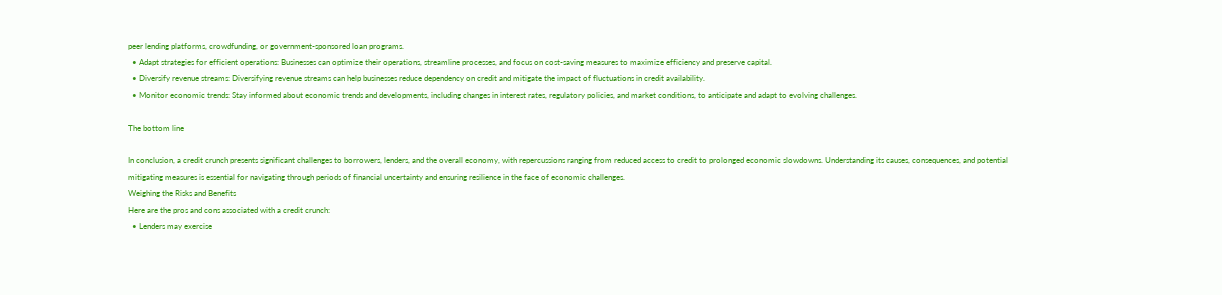peer lending platforms, crowdfunding, or government-sponsored loan programs.
  • Adapt strategies for efficient operations: Businesses can optimize their operations, streamline processes, and focus on cost-saving measures to maximize efficiency and preserve capital.
  • Diversify revenue streams: Diversifying revenue streams can help businesses reduce dependency on credit and mitigate the impact of fluctuations in credit availability.
  • Monitor economic trends: Stay informed about economic trends and developments, including changes in interest rates, regulatory policies, and market conditions, to anticipate and adapt to evolving challenges.

The bottom line

In conclusion, a credit crunch presents significant challenges to borrowers, lenders, and the overall economy, with repercussions ranging from reduced access to credit to prolonged economic slowdowns. Understanding its causes, consequences, and potential mitigating measures is essential for navigating through periods of financial uncertainty and ensuring resilience in the face of economic challenges.
Weighing the Risks and Benefits
Here are the pros and cons associated with a credit crunch:
  • Lenders may exercise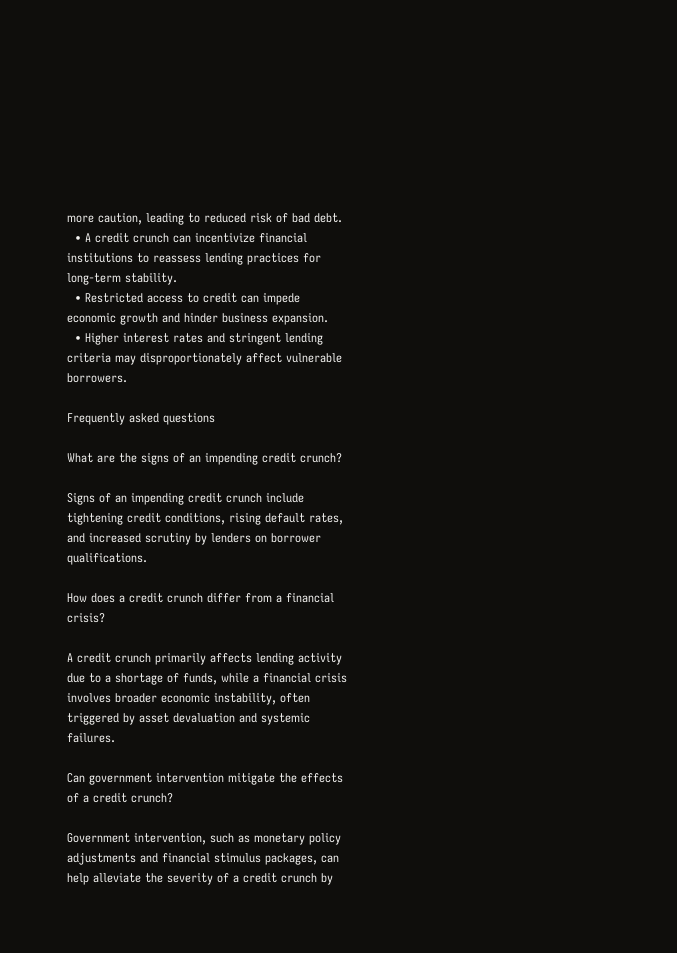more caution, leading to reduced risk of bad debt.
  • A credit crunch can incentivize financial institutions to reassess lending practices for long-term stability.
  • Restricted access to credit can impede economic growth and hinder business expansion.
  • Higher interest rates and stringent lending criteria may disproportionately affect vulnerable borrowers.

Frequently asked questions

What are the signs of an impending credit crunch?

Signs of an impending credit crunch include tightening credit conditions, rising default rates, and increased scrutiny by lenders on borrower qualifications.

How does a credit crunch differ from a financial crisis?

A credit crunch primarily affects lending activity due to a shortage of funds, while a financial crisis involves broader economic instability, often triggered by asset devaluation and systemic failures.

Can government intervention mitigate the effects of a credit crunch?

Government intervention, such as monetary policy adjustments and financial stimulus packages, can help alleviate the severity of a credit crunch by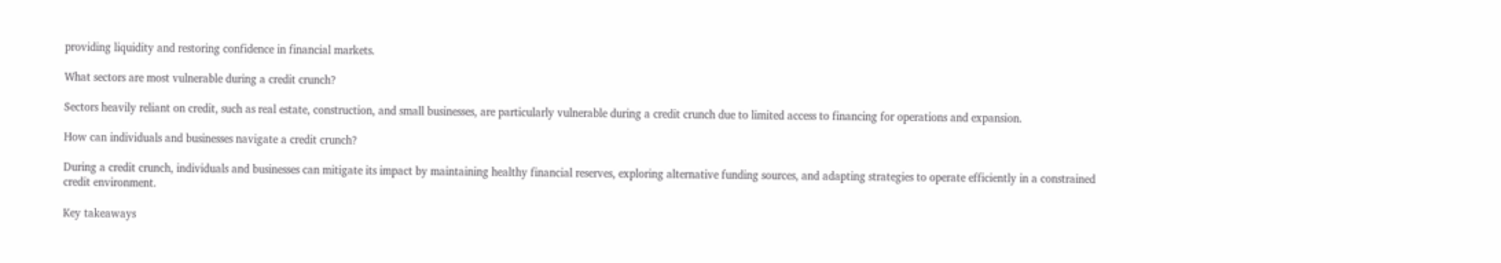providing liquidity and restoring confidence in financial markets.

What sectors are most vulnerable during a credit crunch?

Sectors heavily reliant on credit, such as real estate, construction, and small businesses, are particularly vulnerable during a credit crunch due to limited access to financing for operations and expansion.

How can individuals and businesses navigate a credit crunch?

During a credit crunch, individuals and businesses can mitigate its impact by maintaining healthy financial reserves, exploring alternative funding sources, and adapting strategies to operate efficiently in a constrained credit environment.

Key takeaways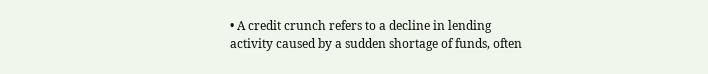• A credit crunch refers to a decline in lending activity caused by a sudden shortage of funds, often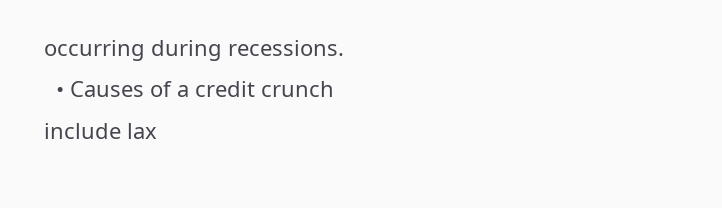occurring during recessions.
  • Causes of a credit crunch include lax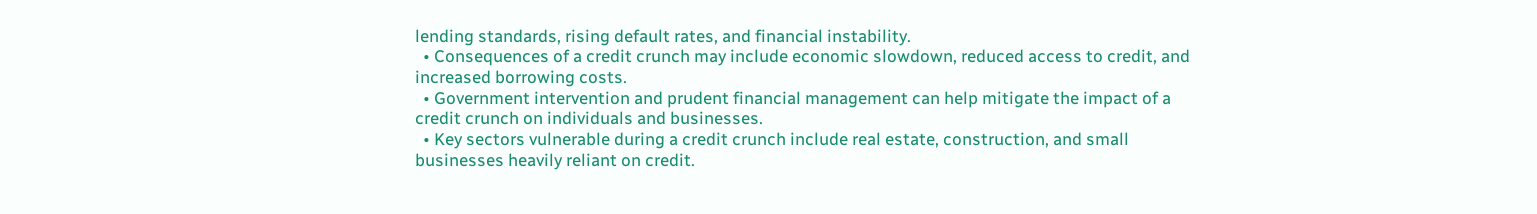lending standards, rising default rates, and financial instability.
  • Consequences of a credit crunch may include economic slowdown, reduced access to credit, and increased borrowing costs.
  • Government intervention and prudent financial management can help mitigate the impact of a credit crunch on individuals and businesses.
  • Key sectors vulnerable during a credit crunch include real estate, construction, and small businesses heavily reliant on credit.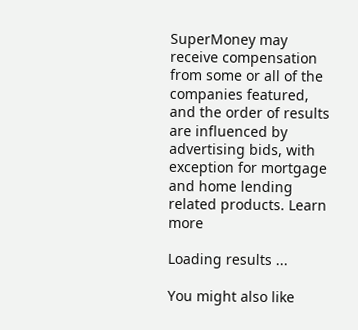SuperMoney may receive compensation from some or all of the companies featured, and the order of results are influenced by advertising bids, with exception for mortgage and home lending related products. Learn more

Loading results ...

You might also like